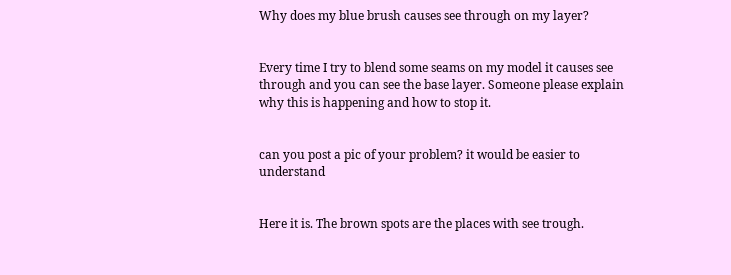Why does my blue brush causes see through on my layer?


Every time I try to blend some seams on my model it causes see through and you can see the base layer. Someone please explain why this is happening and how to stop it.


can you post a pic of your problem? it would be easier to understand


Here it is. The brown spots are the places with see trough.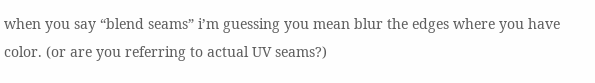when you say “blend seams” i’m guessing you mean blur the edges where you have color. (or are you referring to actual UV seams?)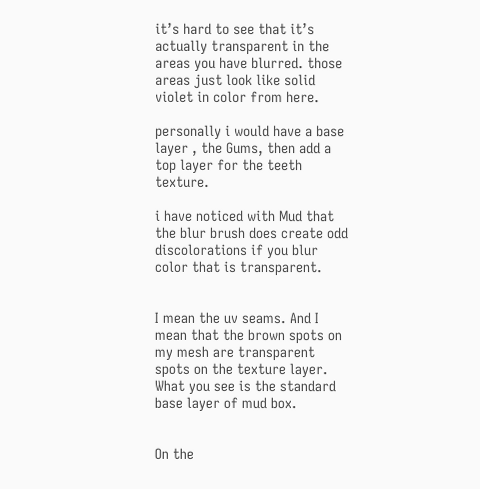it’s hard to see that it’s actually transparent in the areas you have blurred. those areas just look like solid violet in color from here.

personally i would have a base layer , the Gums, then add a top layer for the teeth texture.

i have noticed with Mud that the blur brush does create odd discolorations if you blur color that is transparent.


I mean the uv seams. And I mean that the brown spots on my mesh are transparent spots on the texture layer. What you see is the standard base layer of mud box.


On the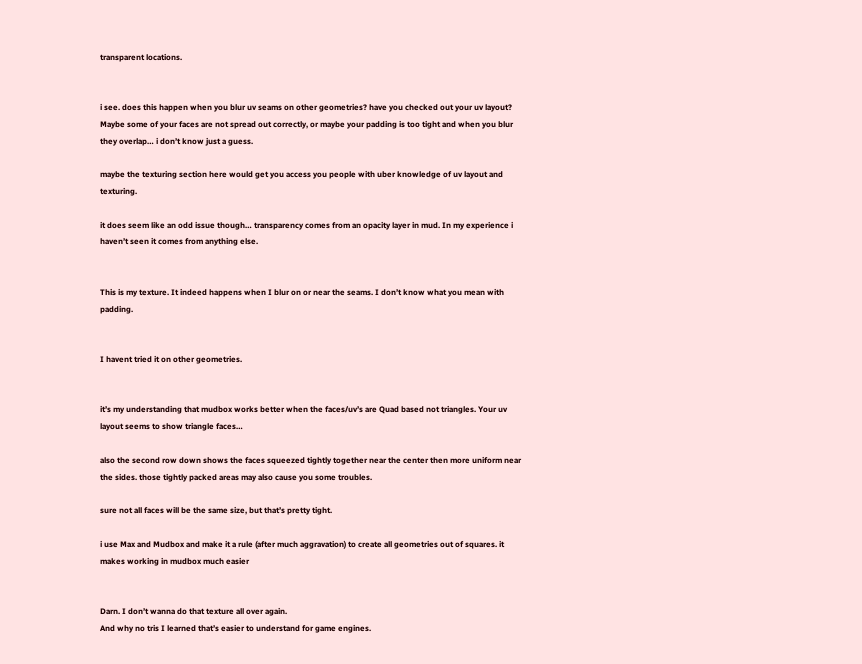transparent locations.


i see. does this happen when you blur uv seams on other geometries? have you checked out your uv layout? Maybe some of your faces are not spread out correctly, or maybe your padding is too tight and when you blur they overlap… i don’t know just a guess.

maybe the texturing section here would get you access you people with uber knowledge of uv layout and texturing.

it does seem like an odd issue though… transparency comes from an opacity layer in mud. In my experience i haven’t seen it comes from anything else.


This is my texture. It indeed happens when I blur on or near the seams. I don’t know what you mean with padding.


I havent tried it on other geometries.


it’s my understanding that mudbox works better when the faces/uv’s are Quad based not triangles. Your uv layout seems to show triangle faces…

also the second row down shows the faces squeezed tightly together near the center then more uniform near the sides. those tightly packed areas may also cause you some troubles.

sure not all faces will be the same size, but that’s pretty tight.

i use Max and Mudbox and make it a rule (after much aggravation) to create all geometries out of squares. it makes working in mudbox much easier


Darn. I don’t wanna do that texture all over again.
And why no tris I learned that’s easier to understand for game engines.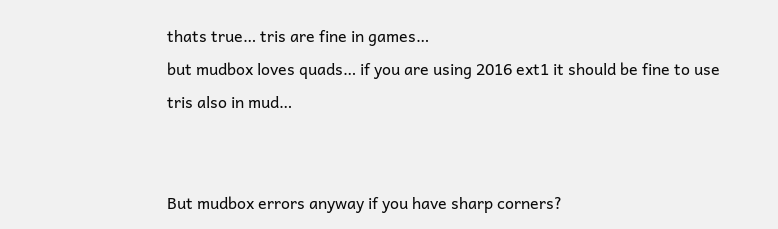thats true… tris are fine in games…
but mudbox loves quads… if you are using 2016 ext1 it should be fine to use tris also in mud…


But mudbox errors anyway if you have sharp corners?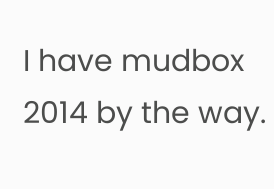I have mudbox 2014 by the way.